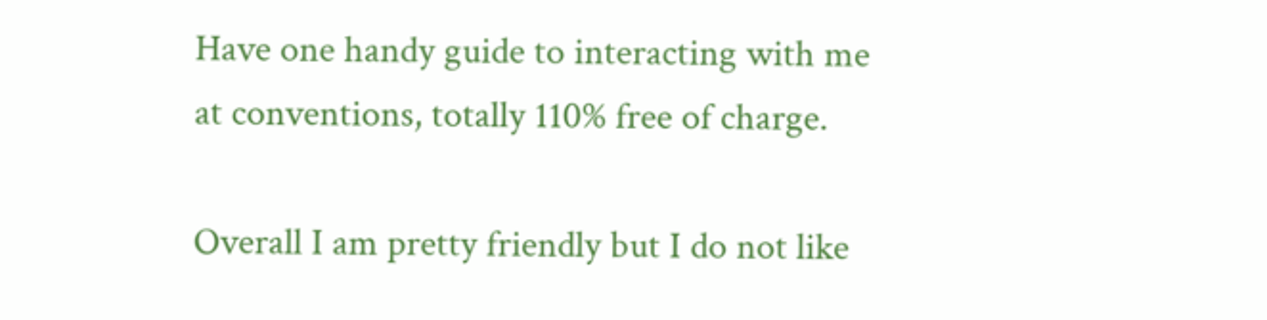Have one handy guide to interacting with me at conventions, totally 110% free of charge.

Overall I am pretty friendly but I do not like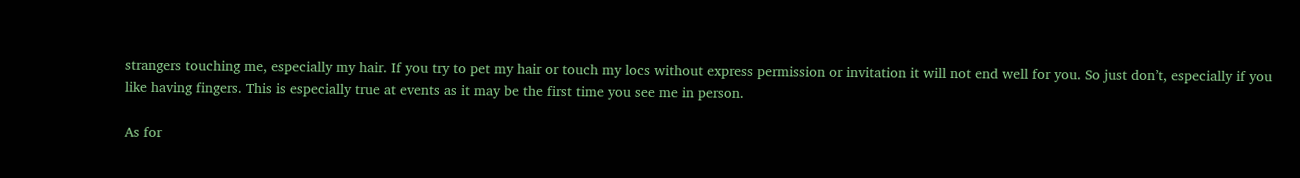strangers touching me, especially my hair. If you try to pet my hair or touch my locs without express permission or invitation it will not end well for you. So just don’t, especially if you like having fingers. This is especially true at events as it may be the first time you see me in person.

As for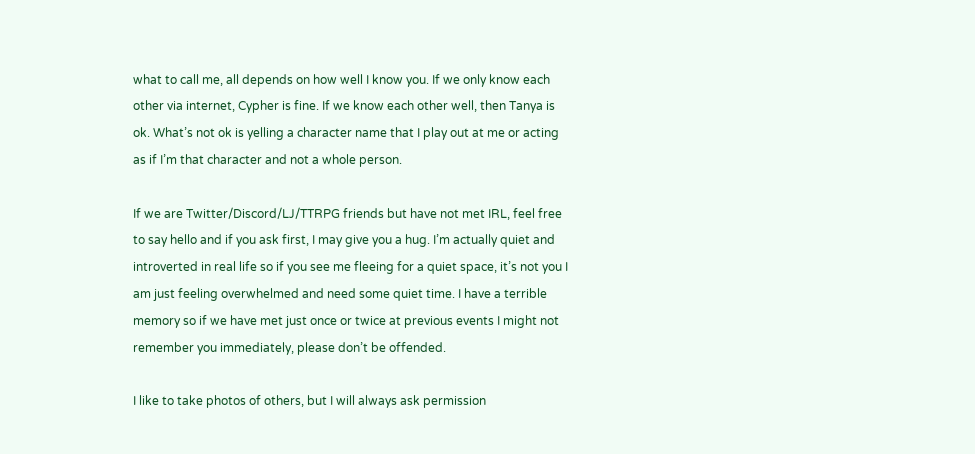what to call me, all depends on how well I know you. If we only know each other via internet, Cypher is fine. If we know each other well, then Tanya is ok. What’s not ok is yelling a character name that I play out at me or acting as if I’m that character and not a whole person.

If we are Twitter/Discord/LJ/TTRPG friends but have not met IRL, feel free to say hello and if you ask first, I may give you a hug. I’m actually quiet and introverted in real life so if you see me fleeing for a quiet space, it’s not you I am just feeling overwhelmed and need some quiet time. I have a terrible memory so if we have met just once or twice at previous events I might not remember you immediately, please don’t be offended.

I like to take photos of others, but I will always ask permission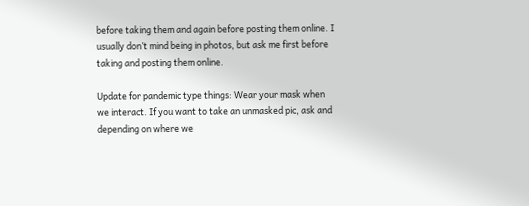before taking them and again before posting them online. I usually don’t mind being in photos, but ask me first before taking and posting them online.

Update for pandemic type things: Wear your mask when we interact. If you want to take an unmasked pic, ask and depending on where we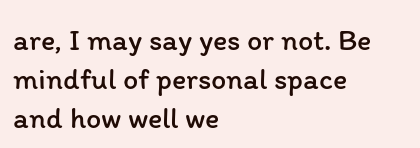are, I may say yes or not. Be mindful of personal space and how well we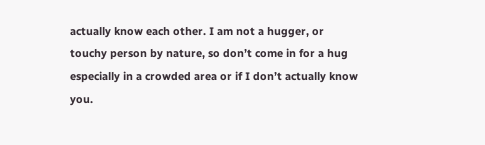actually know each other. I am not a hugger, or touchy person by nature, so don’t come in for a hug especially in a crowded area or if I don’t actually know you.